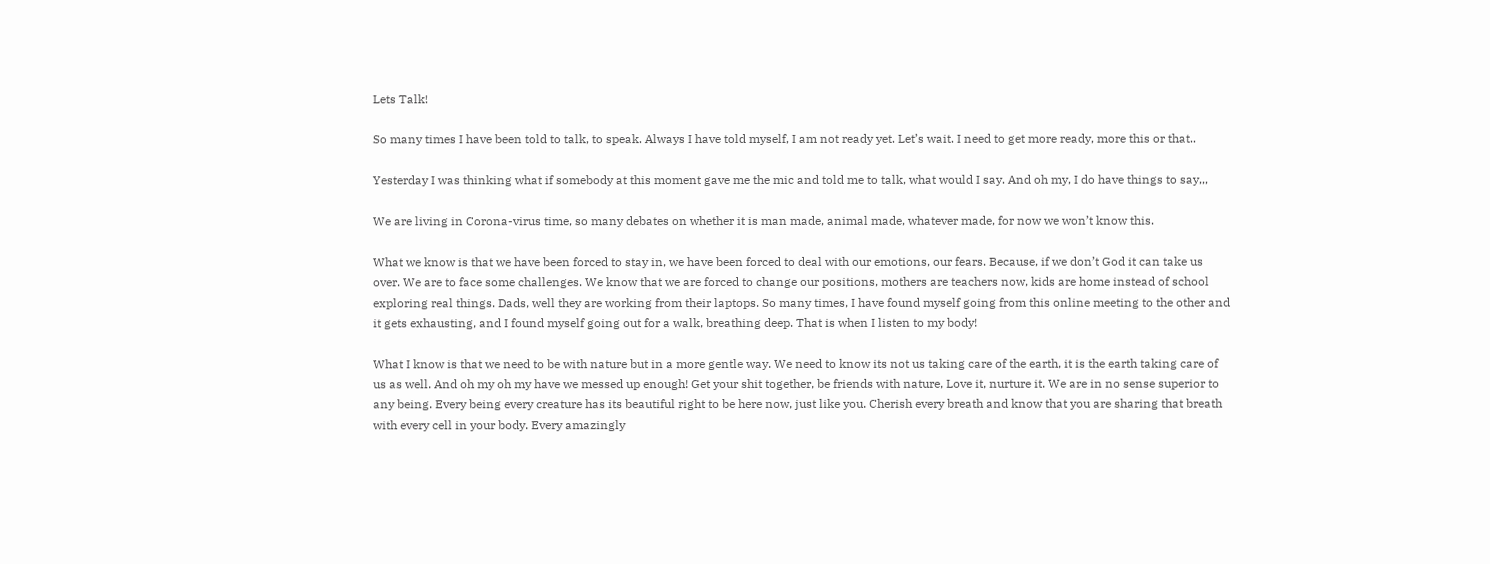Lets Talk!

So many times I have been told to talk, to speak. Always I have told myself, I am not ready yet. Let’s wait. I need to get more ready, more this or that..

Yesterday I was thinking what if somebody at this moment gave me the mic and told me to talk, what would I say. And oh my, I do have things to say,,,

We are living in Corona-virus time, so many debates on whether it is man made, animal made, whatever made, for now we won’t know this.

What we know is that we have been forced to stay in, we have been forced to deal with our emotions, our fears. Because, if we don’t God it can take us over. We are to face some challenges. We know that we are forced to change our positions, mothers are teachers now, kids are home instead of school exploring real things. Dads, well they are working from their laptops. So many times, I have found myself going from this online meeting to the other and it gets exhausting, and I found myself going out for a walk, breathing deep. That is when I listen to my body!

What I know is that we need to be with nature but in a more gentle way. We need to know its not us taking care of the earth, it is the earth taking care of us as well. And oh my oh my have we messed up enough! Get your shit together, be friends with nature, Love it, nurture it. We are in no sense superior to any being. Every being every creature has its beautiful right to be here now, just like you. Cherish every breath and know that you are sharing that breath with every cell in your body. Every amazingly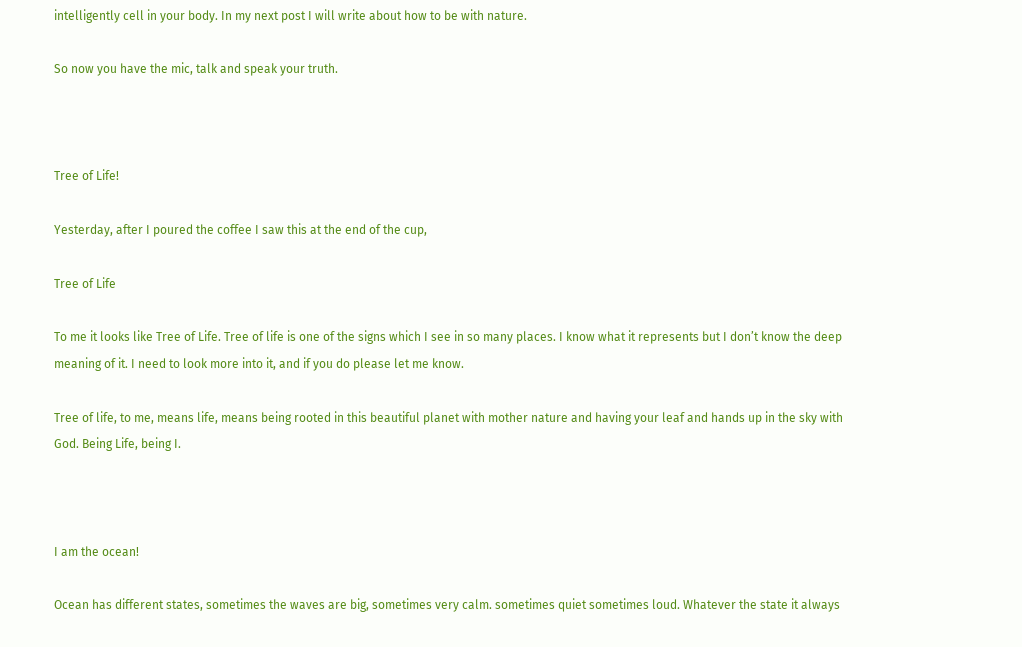intelligently cell in your body. In my next post I will write about how to be with nature.

So now you have the mic, talk and speak your truth.



Tree of Life!

Yesterday, after I poured the coffee I saw this at the end of the cup,

Tree of Life

To me it looks like Tree of Life. Tree of life is one of the signs which I see in so many places. I know what it represents but I don’t know the deep meaning of it. I need to look more into it, and if you do please let me know.

Tree of life, to me, means life, means being rooted in this beautiful planet with mother nature and having your leaf and hands up in the sky with God. Being Life, being I.



I am the ocean!

Ocean has different states, sometimes the waves are big, sometimes very calm. sometimes quiet sometimes loud. Whatever the state it always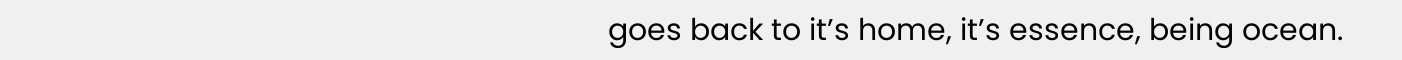goes back to it’s home, it’s essence, being ocean.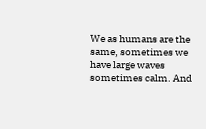We as humans are the same, sometimes we have large waves sometimes calm. And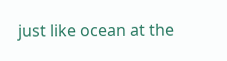just like ocean at the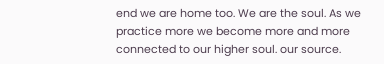end we are home too. We are the soul. As we practice more we become more and more connected to our higher soul. our source.